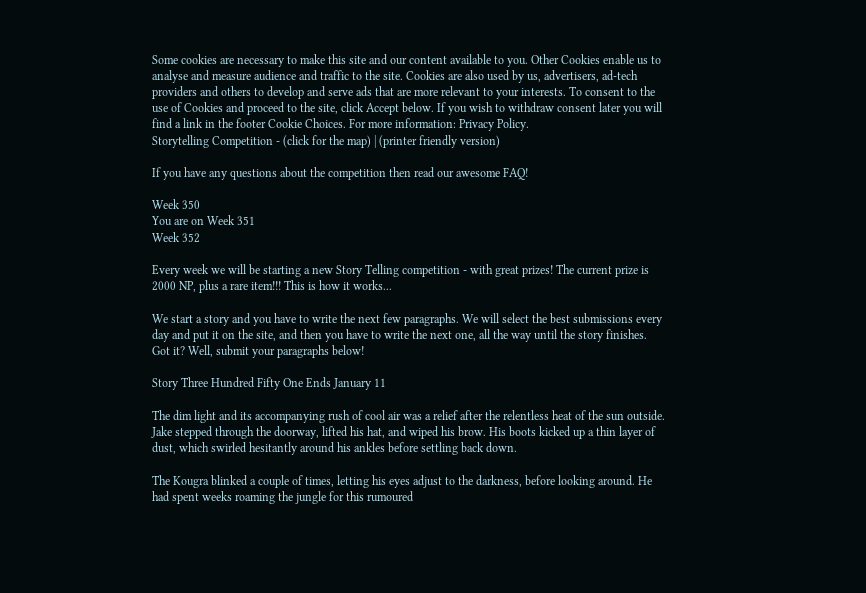Some cookies are necessary to make this site and our content available to you. Other Cookies enable us to analyse and measure audience and traffic to the site. Cookies are also used by us, advertisers, ad-tech providers and others to develop and serve ads that are more relevant to your interests. To consent to the use of Cookies and proceed to the site, click Accept below. If you wish to withdraw consent later you will find a link in the footer Cookie Choices. For more information: Privacy Policy.
Storytelling Competition - (click for the map) | (printer friendly version)

If you have any questions about the competition then read our awesome FAQ!

Week 350
You are on Week 351
Week 352

Every week we will be starting a new Story Telling competition - with great prizes! The current prize is 2000 NP, plus a rare item!!! This is how it works...

We start a story and you have to write the next few paragraphs. We will select the best submissions every day and put it on the site, and then you have to write the next one, all the way until the story finishes. Got it? Well, submit your paragraphs below!

Story Three Hundred Fifty One Ends January 11

The dim light and its accompanying rush of cool air was a relief after the relentless heat of the sun outside. Jake stepped through the doorway, lifted his hat, and wiped his brow. His boots kicked up a thin layer of dust, which swirled hesitantly around his ankles before settling back down.

The Kougra blinked a couple of times, letting his eyes adjust to the darkness, before looking around. He had spent weeks roaming the jungle for this rumoured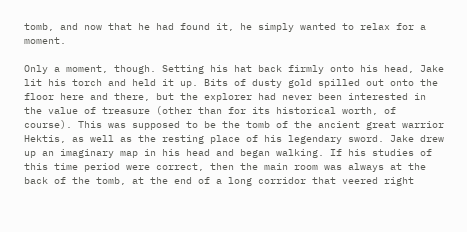tomb, and now that he had found it, he simply wanted to relax for a moment.

Only a moment, though. Setting his hat back firmly onto his head, Jake lit his torch and held it up. Bits of dusty gold spilled out onto the floor here and there, but the explorer had never been interested in the value of treasure (other than for its historical worth, of course). This was supposed to be the tomb of the ancient great warrior Hektis, as well as the resting place of his legendary sword. Jake drew up an imaginary map in his head and began walking. If his studies of this time period were correct, then the main room was always at the back of the tomb, at the end of a long corridor that veered right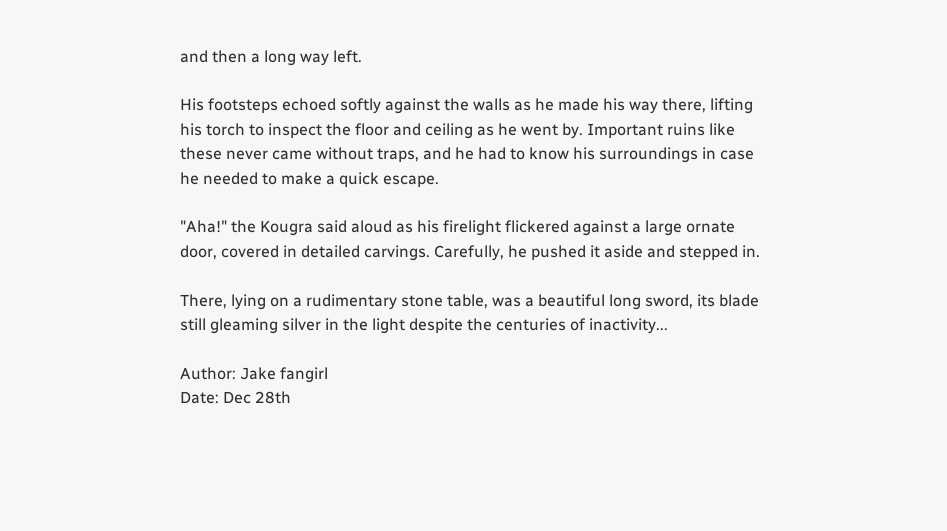and then a long way left.

His footsteps echoed softly against the walls as he made his way there, lifting his torch to inspect the floor and ceiling as he went by. Important ruins like these never came without traps, and he had to know his surroundings in case he needed to make a quick escape.

"Aha!" the Kougra said aloud as his firelight flickered against a large ornate door, covered in detailed carvings. Carefully, he pushed it aside and stepped in.

There, lying on a rudimentary stone table, was a beautiful long sword, its blade still gleaming silver in the light despite the centuries of inactivity...

Author: Jake fangirl
Date: Dec 28th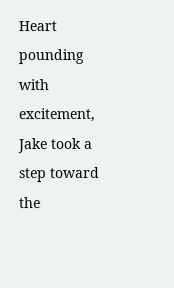Heart pounding with excitement, Jake took a step toward the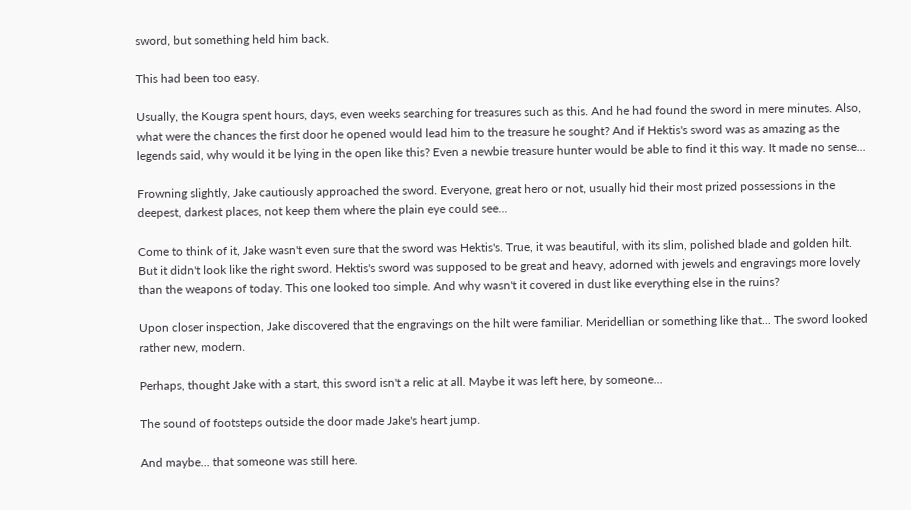sword, but something held him back.

This had been too easy.

Usually, the Kougra spent hours, days, even weeks searching for treasures such as this. And he had found the sword in mere minutes. Also, what were the chances the first door he opened would lead him to the treasure he sought? And if Hektis's sword was as amazing as the legends said, why would it be lying in the open like this? Even a newbie treasure hunter would be able to find it this way. It made no sense...

Frowning slightly, Jake cautiously approached the sword. Everyone, great hero or not, usually hid their most prized possessions in the deepest, darkest places, not keep them where the plain eye could see...

Come to think of it, Jake wasn't even sure that the sword was Hektis's. True, it was beautiful, with its slim, polished blade and golden hilt. But it didn't look like the right sword. Hektis's sword was supposed to be great and heavy, adorned with jewels and engravings more lovely than the weapons of today. This one looked too simple. And why wasn't it covered in dust like everything else in the ruins?

Upon closer inspection, Jake discovered that the engravings on the hilt were familiar. Meridellian or something like that... The sword looked rather new, modern.

Perhaps, thought Jake with a start, this sword isn't a relic at all. Maybe it was left here, by someone...

The sound of footsteps outside the door made Jake's heart jump.

And maybe... that someone was still here.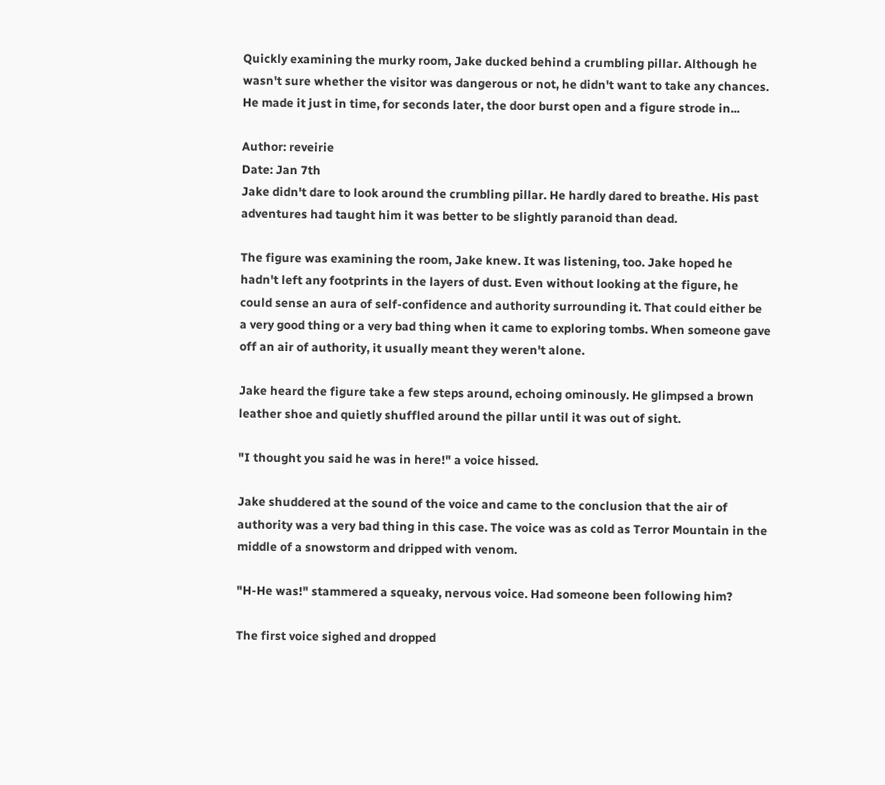Quickly examining the murky room, Jake ducked behind a crumbling pillar. Although he wasn't sure whether the visitor was dangerous or not, he didn't want to take any chances. He made it just in time, for seconds later, the door burst open and a figure strode in...

Author: reveirie
Date: Jan 7th
Jake didn't dare to look around the crumbling pillar. He hardly dared to breathe. His past adventures had taught him it was better to be slightly paranoid than dead.

The figure was examining the room, Jake knew. It was listening, too. Jake hoped he hadn't left any footprints in the layers of dust. Even without looking at the figure, he could sense an aura of self-confidence and authority surrounding it. That could either be a very good thing or a very bad thing when it came to exploring tombs. When someone gave off an air of authority, it usually meant they weren't alone.

Jake heard the figure take a few steps around, echoing ominously. He glimpsed a brown leather shoe and quietly shuffled around the pillar until it was out of sight.

"I thought you said he was in here!" a voice hissed.

Jake shuddered at the sound of the voice and came to the conclusion that the air of authority was a very bad thing in this case. The voice was as cold as Terror Mountain in the middle of a snowstorm and dripped with venom.

"H-He was!" stammered a squeaky, nervous voice. Had someone been following him?

The first voice sighed and dropped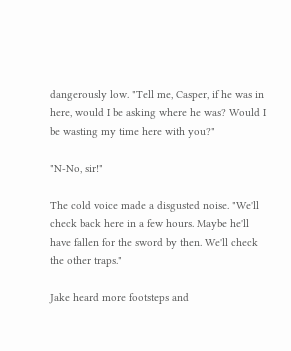dangerously low. "Tell me, Casper, if he was in here, would I be asking where he was? Would I be wasting my time here with you?"

"N-No, sir!"

The cold voice made a disgusted noise. "We'll check back here in a few hours. Maybe he'll have fallen for the sword by then. We'll check the other traps."

Jake heard more footsteps and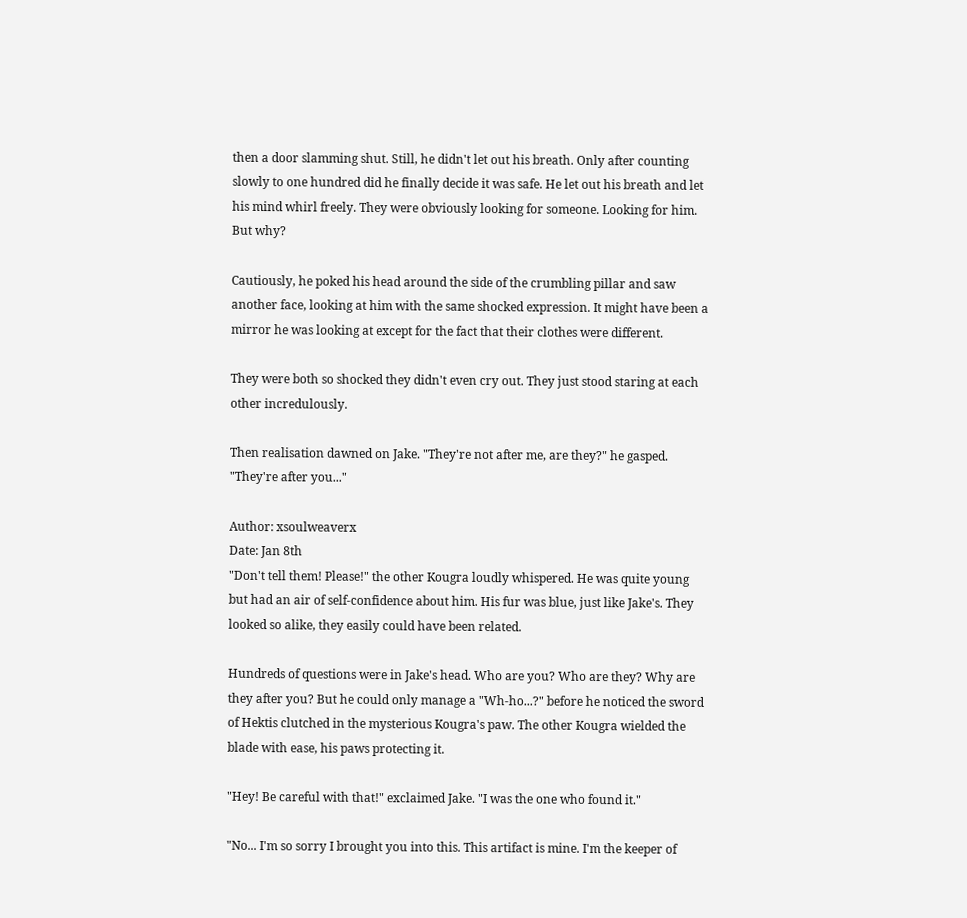then a door slamming shut. Still, he didn't let out his breath. Only after counting slowly to one hundred did he finally decide it was safe. He let out his breath and let his mind whirl freely. They were obviously looking for someone. Looking for him. But why?

Cautiously, he poked his head around the side of the crumbling pillar and saw another face, looking at him with the same shocked expression. It might have been a mirror he was looking at except for the fact that their clothes were different.

They were both so shocked they didn't even cry out. They just stood staring at each other incredulously.

Then realisation dawned on Jake. "They're not after me, are they?" he gasped. "They're after you..."

Author: xsoulweaverx
Date: Jan 8th
"Don't tell them! Please!" the other Kougra loudly whispered. He was quite young but had an air of self-confidence about him. His fur was blue, just like Jake's. They looked so alike, they easily could have been related.

Hundreds of questions were in Jake's head. Who are you? Who are they? Why are they after you? But he could only manage a "Wh-ho...?" before he noticed the sword of Hektis clutched in the mysterious Kougra's paw. The other Kougra wielded the blade with ease, his paws protecting it.

"Hey! Be careful with that!" exclaimed Jake. "I was the one who found it."

"No... I'm so sorry I brought you into this. This artifact is mine. I'm the keeper of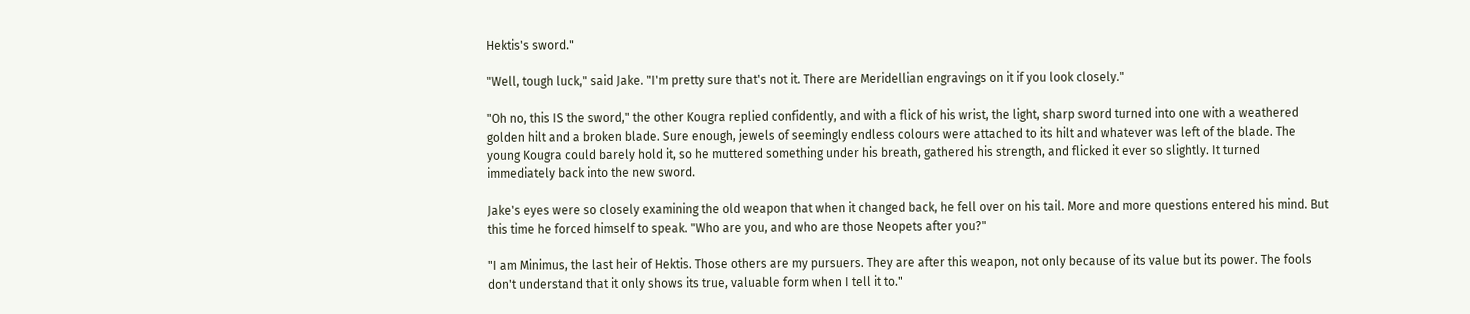Hektis's sword."

"Well, tough luck," said Jake. "I'm pretty sure that's not it. There are Meridellian engravings on it if you look closely."

"Oh no, this IS the sword," the other Kougra replied confidently, and with a flick of his wrist, the light, sharp sword turned into one with a weathered golden hilt and a broken blade. Sure enough, jewels of seemingly endless colours were attached to its hilt and whatever was left of the blade. The young Kougra could barely hold it, so he muttered something under his breath, gathered his strength, and flicked it ever so slightly. It turned immediately back into the new sword.

Jake's eyes were so closely examining the old weapon that when it changed back, he fell over on his tail. More and more questions entered his mind. But this time he forced himself to speak. "Who are you, and who are those Neopets after you?"

"I am Minimus, the last heir of Hektis. Those others are my pursuers. They are after this weapon, not only because of its value but its power. The fools don't understand that it only shows its true, valuable form when I tell it to."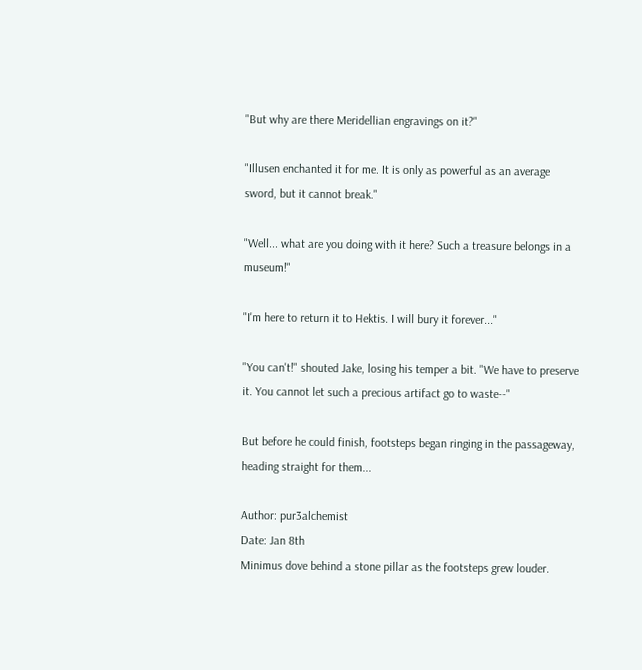"But why are there Meridellian engravings on it?"

"Illusen enchanted it for me. It is only as powerful as an average sword, but it cannot break."

"Well... what are you doing with it here? Such a treasure belongs in a museum!"

"I'm here to return it to Hektis. I will bury it forever..."

"You can't!" shouted Jake, losing his temper a bit. "We have to preserve it. You cannot let such a precious artifact go to waste--"

But before he could finish, footsteps began ringing in the passageway, heading straight for them...

Author: pur3alchemist
Date: Jan 8th
Minimus dove behind a stone pillar as the footsteps grew louder.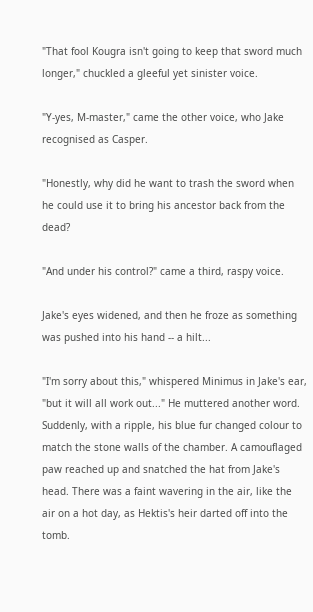"That fool Kougra isn't going to keep that sword much longer," chuckled a gleeful yet sinister voice.

"Y-yes, M-master," came the other voice, who Jake recognised as Casper.

"Honestly, why did he want to trash the sword when he could use it to bring his ancestor back from the dead?

"And under his control?" came a third, raspy voice.

Jake's eyes widened, and then he froze as something was pushed into his hand -- a hilt...

"I'm sorry about this," whispered Minimus in Jake's ear, "but it will all work out..." He muttered another word. Suddenly, with a ripple, his blue fur changed colour to match the stone walls of the chamber. A camouflaged paw reached up and snatched the hat from Jake's head. There was a faint wavering in the air, like the air on a hot day, as Hektis's heir darted off into the tomb.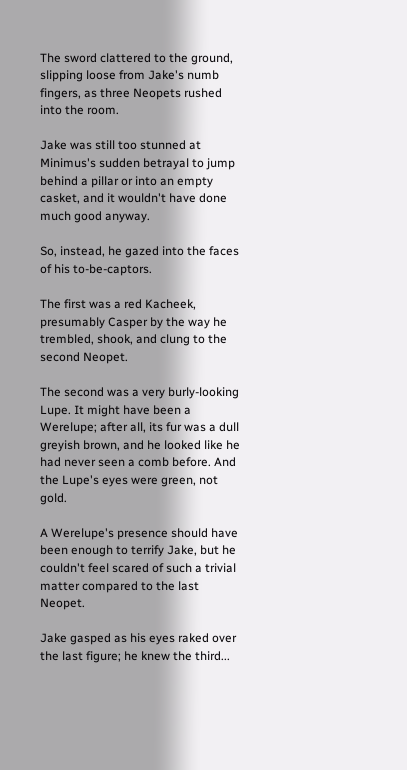The sword clattered to the ground, slipping loose from Jake's numb fingers, as three Neopets rushed into the room.

Jake was still too stunned at Minimus's sudden betrayal to jump behind a pillar or into an empty casket, and it wouldn't have done much good anyway.

So, instead, he gazed into the faces of his to-be-captors.

The first was a red Kacheek, presumably Casper by the way he trembled, shook, and clung to the second Neopet.

The second was a very burly-looking Lupe. It might have been a Werelupe; after all, its fur was a dull greyish brown, and he looked like he had never seen a comb before. And the Lupe's eyes were green, not gold.

A Werelupe's presence should have been enough to terrify Jake, but he couldn't feel scared of such a trivial matter compared to the last Neopet.

Jake gasped as his eyes raked over the last figure; he knew the third...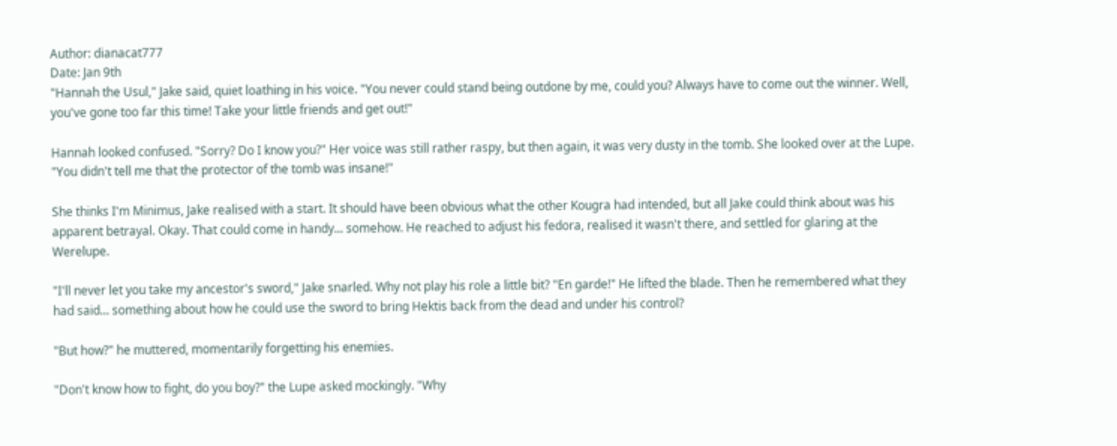Author: dianacat777
Date: Jan 9th
"Hannah the Usul," Jake said, quiet loathing in his voice. "You never could stand being outdone by me, could you? Always have to come out the winner. Well, you've gone too far this time! Take your little friends and get out!"

Hannah looked confused. "Sorry? Do I know you?" Her voice was still rather raspy, but then again, it was very dusty in the tomb. She looked over at the Lupe. "You didn't tell me that the protector of the tomb was insane!"

She thinks I'm Minimus, Jake realised with a start. It should have been obvious what the other Kougra had intended, but all Jake could think about was his apparent betrayal. Okay. That could come in handy... somehow. He reached to adjust his fedora, realised it wasn't there, and settled for glaring at the Werelupe.

"I'll never let you take my ancestor's sword," Jake snarled. Why not play his role a little bit? "En garde!" He lifted the blade. Then he remembered what they had said... something about how he could use the sword to bring Hektis back from the dead and under his control?

"But how?" he muttered, momentarily forgetting his enemies.

"Don't know how to fight, do you boy?" the Lupe asked mockingly. "Why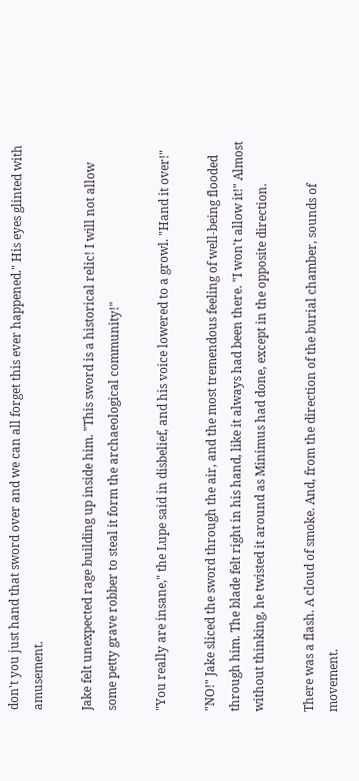don't you just hand that sword over and we can all forget this ever happened." His eyes glinted with amusement.

Jake felt unexpected rage building up inside him. "This sword is a historical relic! I will not allow some petty grave robber to steal it form the archaeological community!"

"You really are insane," the Lupe said in disbelief, and his voice lowered to a growl. "Hand it over!"

"NO!" Jake sliced the sword through the air, and the most tremendous feeling of well-being flooded through him. The blade felt right in his hand, like it always had been there. "I won't allow it!" Almost without thinking, he twisted it around as Minimus had done, except in the opposite direction.

There was a flash. A cloud of smoke. And, from the direction of the burial chamber, sounds of movement.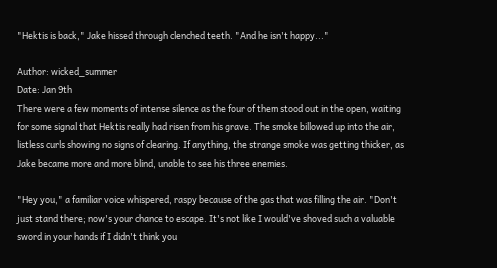"Hektis is back," Jake hissed through clenched teeth. "And he isn't happy..."

Author: wicked_summer
Date: Jan 9th
There were a few moments of intense silence as the four of them stood out in the open, waiting for some signal that Hektis really had risen from his grave. The smoke billowed up into the air, listless curls showing no signs of clearing. If anything, the strange smoke was getting thicker, as Jake became more and more blind, unable to see his three enemies.

"Hey you," a familiar voice whispered, raspy because of the gas that was filling the air. "Don't just stand there; now's your chance to escape. It's not like I would've shoved such a valuable sword in your hands if I didn't think you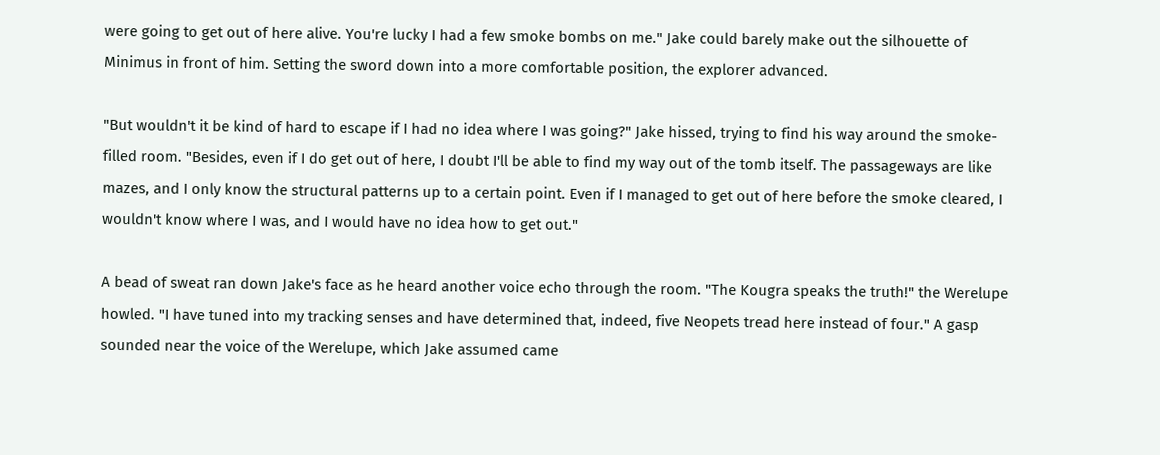were going to get out of here alive. You're lucky I had a few smoke bombs on me." Jake could barely make out the silhouette of Minimus in front of him. Setting the sword down into a more comfortable position, the explorer advanced.

"But wouldn't it be kind of hard to escape if I had no idea where I was going?" Jake hissed, trying to find his way around the smoke-filled room. "Besides, even if I do get out of here, I doubt I'll be able to find my way out of the tomb itself. The passageways are like mazes, and I only know the structural patterns up to a certain point. Even if I managed to get out of here before the smoke cleared, I wouldn't know where I was, and I would have no idea how to get out."

A bead of sweat ran down Jake's face as he heard another voice echo through the room. "The Kougra speaks the truth!" the Werelupe howled. "I have tuned into my tracking senses and have determined that, indeed, five Neopets tread here instead of four." A gasp sounded near the voice of the Werelupe, which Jake assumed came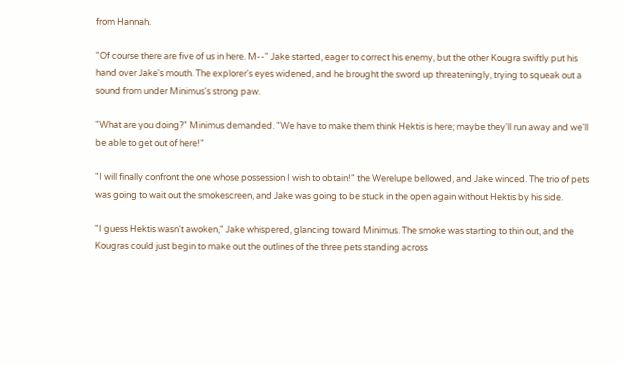from Hannah.

"Of course there are five of us in here. M--" Jake started, eager to correct his enemy, but the other Kougra swiftly put his hand over Jake's mouth. The explorer's eyes widened, and he brought the sword up threateningly, trying to squeak out a sound from under Minimus's strong paw.

"What are you doing?" Minimus demanded. "We have to make them think Hektis is here; maybe they'll run away and we'll be able to get out of here!"

"I will finally confront the one whose possession I wish to obtain!" the Werelupe bellowed, and Jake winced. The trio of pets was going to wait out the smokescreen, and Jake was going to be stuck in the open again without Hektis by his side.

"I guess Hektis wasn't awoken," Jake whispered, glancing toward Minimus. The smoke was starting to thin out, and the Kougras could just begin to make out the outlines of the three pets standing across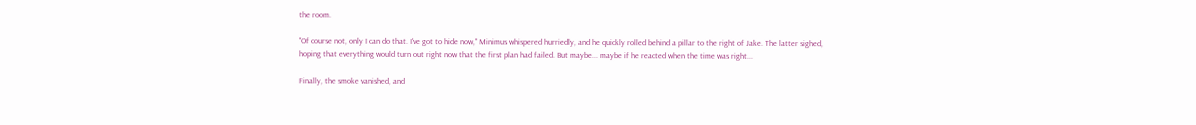the room.

"Of course not, only I can do that. I've got to hide now," Minimus whispered hurriedly, and he quickly rolled behind a pillar to the right of Jake. The latter sighed, hoping that everything would turn out right now that the first plan had failed. But maybe... maybe if he reacted when the time was right...

Finally, the smoke vanished, and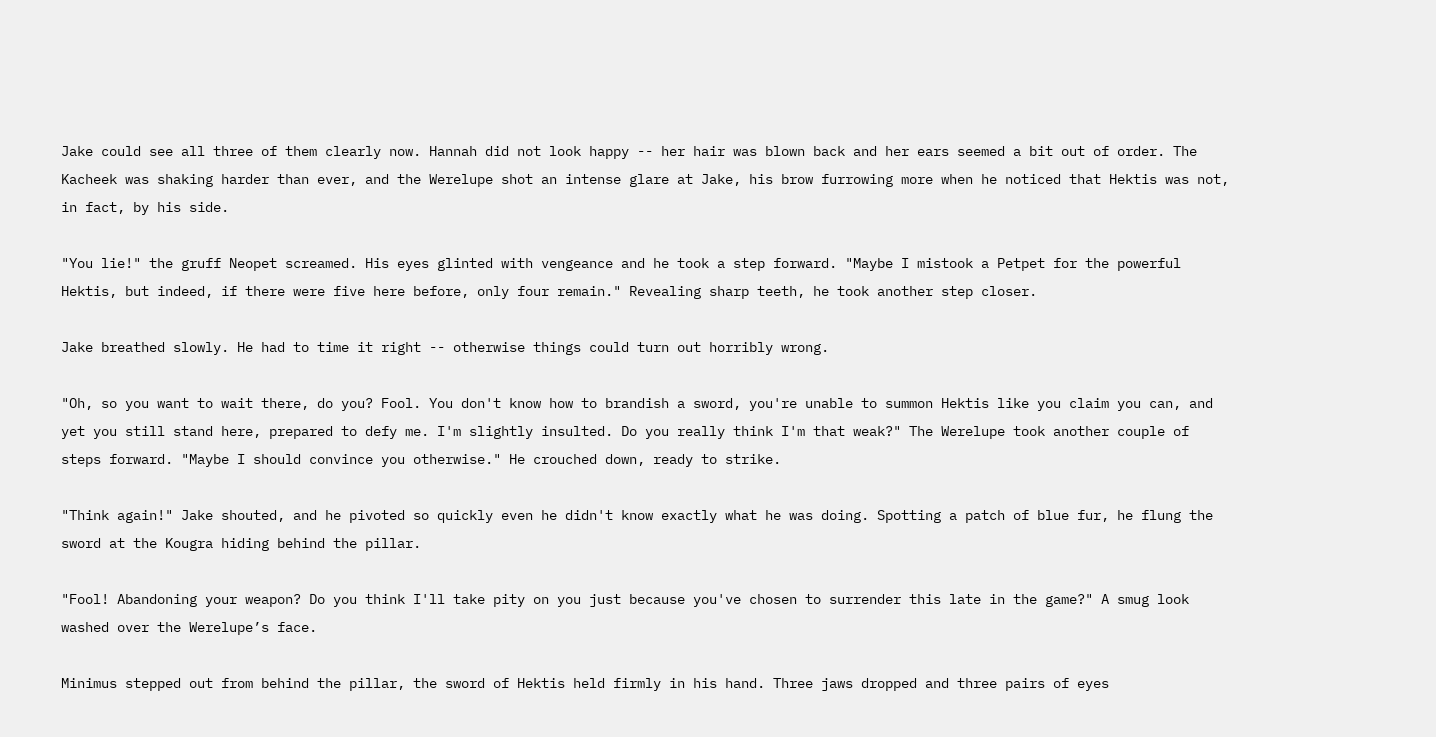Jake could see all three of them clearly now. Hannah did not look happy -- her hair was blown back and her ears seemed a bit out of order. The Kacheek was shaking harder than ever, and the Werelupe shot an intense glare at Jake, his brow furrowing more when he noticed that Hektis was not, in fact, by his side.

"You lie!" the gruff Neopet screamed. His eyes glinted with vengeance and he took a step forward. "Maybe I mistook a Petpet for the powerful Hektis, but indeed, if there were five here before, only four remain." Revealing sharp teeth, he took another step closer.

Jake breathed slowly. He had to time it right -- otherwise things could turn out horribly wrong.

"Oh, so you want to wait there, do you? Fool. You don't know how to brandish a sword, you're unable to summon Hektis like you claim you can, and yet you still stand here, prepared to defy me. I'm slightly insulted. Do you really think I'm that weak?" The Werelupe took another couple of steps forward. "Maybe I should convince you otherwise." He crouched down, ready to strike.

"Think again!" Jake shouted, and he pivoted so quickly even he didn't know exactly what he was doing. Spotting a patch of blue fur, he flung the sword at the Kougra hiding behind the pillar.

"Fool! Abandoning your weapon? Do you think I'll take pity on you just because you've chosen to surrender this late in the game?" A smug look washed over the Werelupe’s face.

Minimus stepped out from behind the pillar, the sword of Hektis held firmly in his hand. Three jaws dropped and three pairs of eyes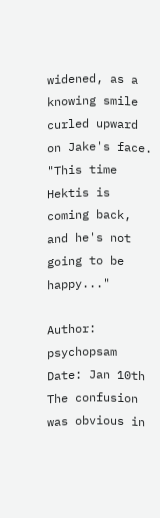widened, as a knowing smile curled upward on Jake's face. "This time Hektis is coming back, and he's not going to be happy..."

Author: psychopsam
Date: Jan 10th
The confusion was obvious in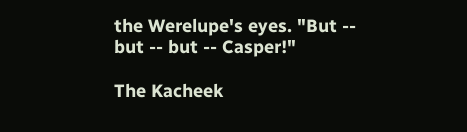the Werelupe's eyes. "But -- but -- but -- Casper!"

The Kacheek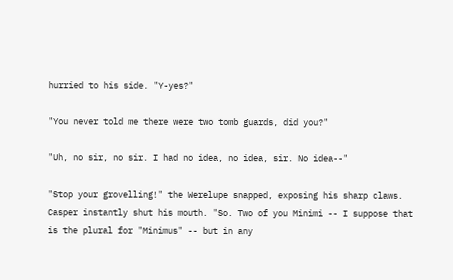hurried to his side. "Y-yes?"

"You never told me there were two tomb guards, did you?"

"Uh, no sir, no sir. I had no idea, no idea, sir. No idea--"

"Stop your grovelling!" the Werelupe snapped, exposing his sharp claws. Casper instantly shut his mouth. "So. Two of you Minimi -- I suppose that is the plural for "Minimus" -- but in any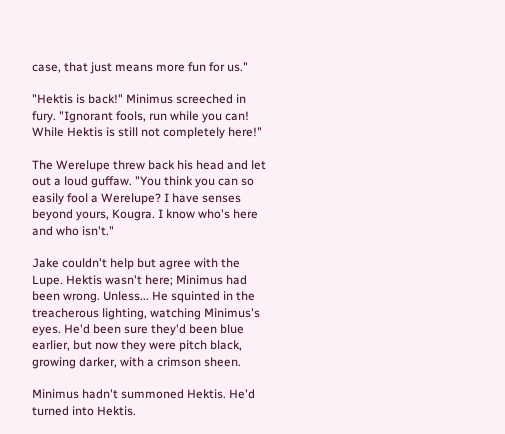case, that just means more fun for us."

"Hektis is back!" Minimus screeched in fury. "Ignorant fools, run while you can! While Hektis is still not completely here!"

The Werelupe threw back his head and let out a loud guffaw. "You think you can so easily fool a Werelupe? I have senses beyond yours, Kougra. I know who's here and who isn't."

Jake couldn't help but agree with the Lupe. Hektis wasn't here; Minimus had been wrong. Unless... He squinted in the treacherous lighting, watching Minimus's eyes. He'd been sure they'd been blue earlier, but now they were pitch black, growing darker, with a crimson sheen.

Minimus hadn't summoned Hektis. He'd turned into Hektis.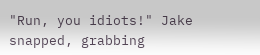"Run, you idiots!" Jake snapped, grabbing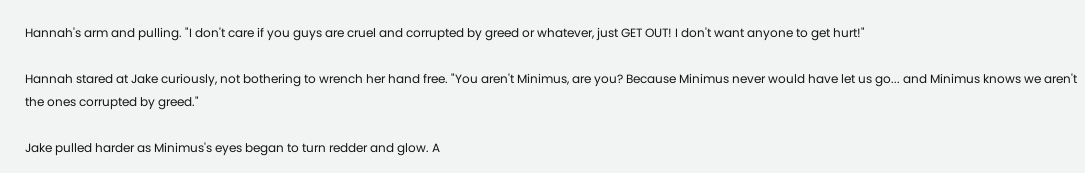Hannah's arm and pulling. "I don't care if you guys are cruel and corrupted by greed or whatever, just GET OUT! I don't want anyone to get hurt!"

Hannah stared at Jake curiously, not bothering to wrench her hand free. "You aren't Minimus, are you? Because Minimus never would have let us go... and Minimus knows we aren't the ones corrupted by greed."

Jake pulled harder as Minimus's eyes began to turn redder and glow. A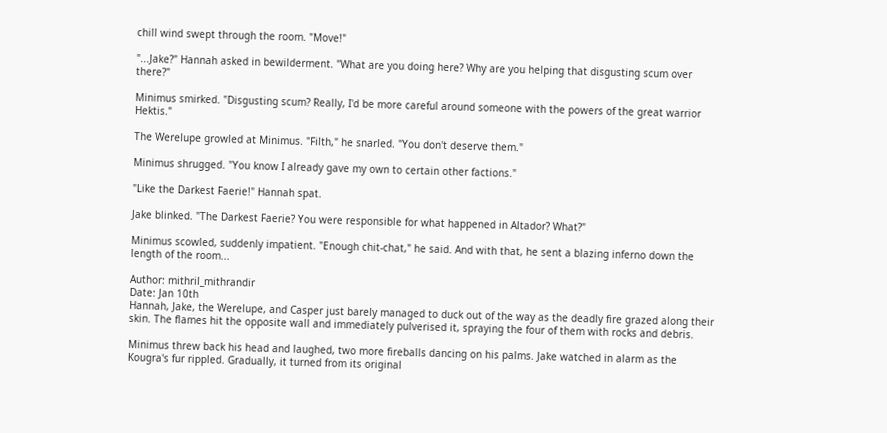chill wind swept through the room. "Move!"

"...Jake?" Hannah asked in bewilderment. "What are you doing here? Why are you helping that disgusting scum over there?"

Minimus smirked. "Disgusting scum? Really, I'd be more careful around someone with the powers of the great warrior Hektis."

The Werelupe growled at Minimus. "Filth," he snarled. "You don't deserve them."

Minimus shrugged. "You know I already gave my own to certain other factions."

"Like the Darkest Faerie!" Hannah spat.

Jake blinked. "The Darkest Faerie? You were responsible for what happened in Altador? What?"

Minimus scowled, suddenly impatient. "Enough chit-chat," he said. And with that, he sent a blazing inferno down the length of the room...

Author: mithril_mithrandir
Date: Jan 10th
Hannah, Jake, the Werelupe, and Casper just barely managed to duck out of the way as the deadly fire grazed along their skin. The flames hit the opposite wall and immediately pulverised it, spraying the four of them with rocks and debris.

Minimus threw back his head and laughed, two more fireballs dancing on his palms. Jake watched in alarm as the Kougra's fur rippled. Gradually, it turned from its original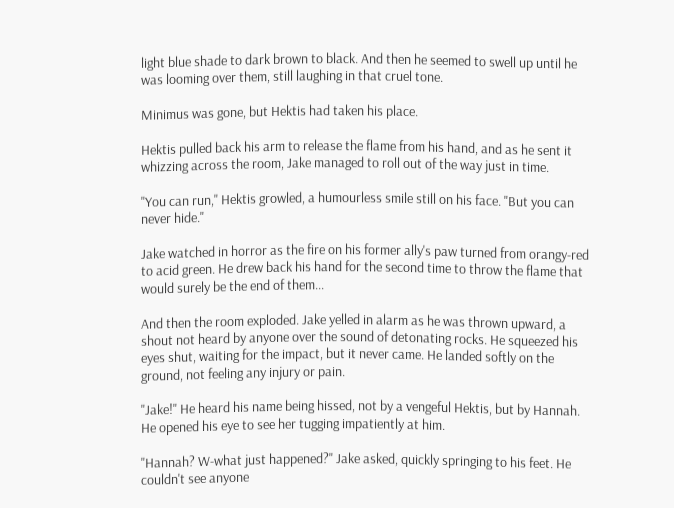light blue shade to dark brown to black. And then he seemed to swell up until he was looming over them, still laughing in that cruel tone.

Minimus was gone, but Hektis had taken his place.

Hektis pulled back his arm to release the flame from his hand, and as he sent it whizzing across the room, Jake managed to roll out of the way just in time.

"You can run," Hektis growled, a humourless smile still on his face. "But you can never hide."

Jake watched in horror as the fire on his former ally's paw turned from orangy-red to acid green. He drew back his hand for the second time to throw the flame that would surely be the end of them...

And then the room exploded. Jake yelled in alarm as he was thrown upward, a shout not heard by anyone over the sound of detonating rocks. He squeezed his eyes shut, waiting for the impact, but it never came. He landed softly on the ground, not feeling any injury or pain.

"Jake!" He heard his name being hissed, not by a vengeful Hektis, but by Hannah. He opened his eye to see her tugging impatiently at him.

"Hannah? W-what just happened?" Jake asked, quickly springing to his feet. He couldn't see anyone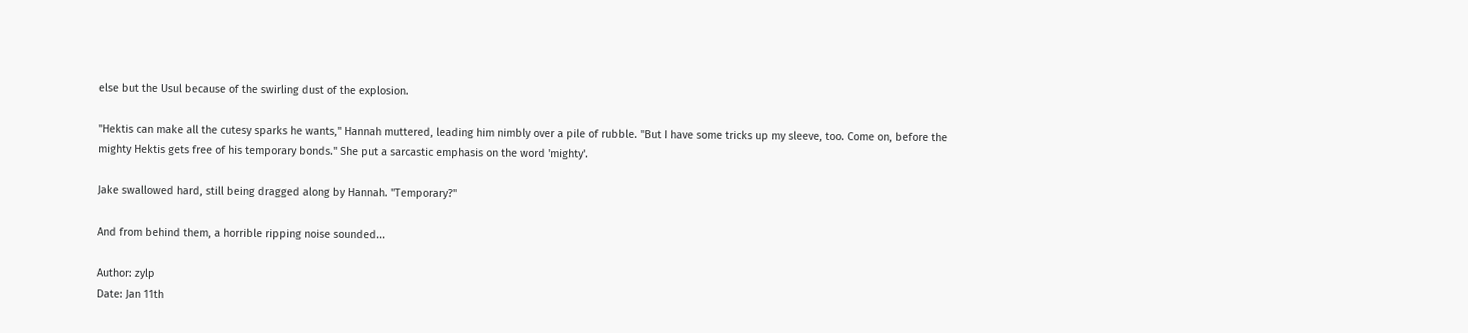else but the Usul because of the swirling dust of the explosion.

"Hektis can make all the cutesy sparks he wants," Hannah muttered, leading him nimbly over a pile of rubble. "But I have some tricks up my sleeve, too. Come on, before the mighty Hektis gets free of his temporary bonds." She put a sarcastic emphasis on the word 'mighty'.

Jake swallowed hard, still being dragged along by Hannah. "Temporary?"

And from behind them, a horrible ripping noise sounded...

Author: zylp
Date: Jan 11th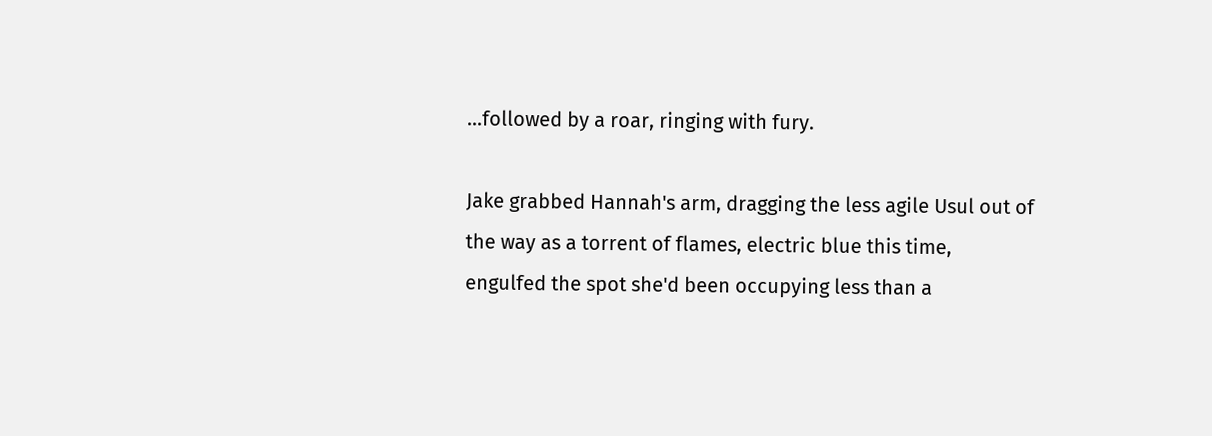...followed by a roar, ringing with fury.

Jake grabbed Hannah's arm, dragging the less agile Usul out of the way as a torrent of flames, electric blue this time, engulfed the spot she'd been occupying less than a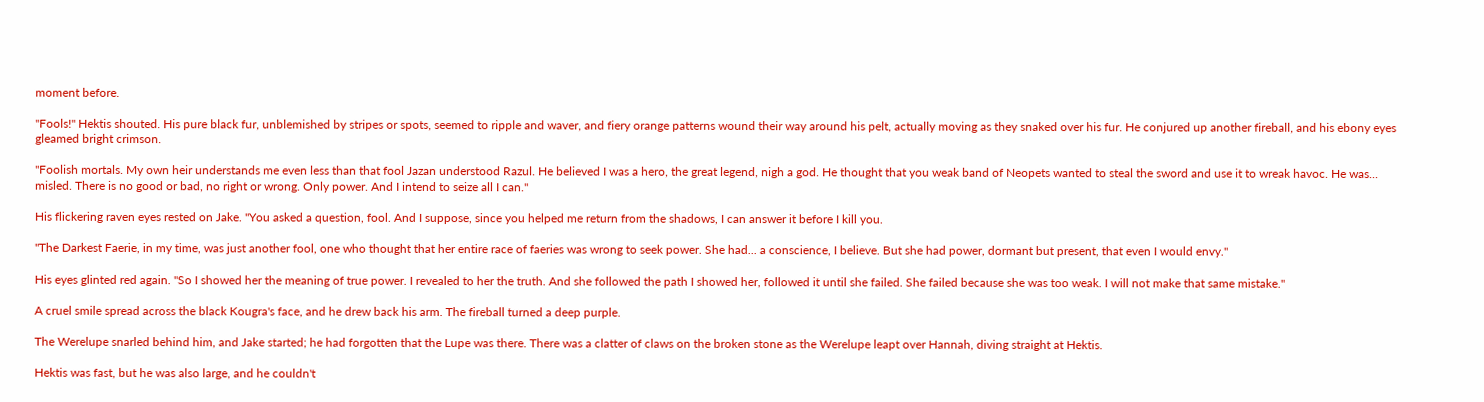moment before.

"Fools!" Hektis shouted. His pure black fur, unblemished by stripes or spots, seemed to ripple and waver, and fiery orange patterns wound their way around his pelt, actually moving as they snaked over his fur. He conjured up another fireball, and his ebony eyes gleamed bright crimson.

"Foolish mortals. My own heir understands me even less than that fool Jazan understood Razul. He believed I was a hero, the great legend, nigh a god. He thought that you weak band of Neopets wanted to steal the sword and use it to wreak havoc. He was... misled. There is no good or bad, no right or wrong. Only power. And I intend to seize all I can."

His flickering raven eyes rested on Jake. "You asked a question, fool. And I suppose, since you helped me return from the shadows, I can answer it before I kill you.

"The Darkest Faerie, in my time, was just another fool, one who thought that her entire race of faeries was wrong to seek power. She had... a conscience, I believe. But she had power, dormant but present, that even I would envy."

His eyes glinted red again. "So I showed her the meaning of true power. I revealed to her the truth. And she followed the path I showed her, followed it until she failed. She failed because she was too weak. I will not make that same mistake."

A cruel smile spread across the black Kougra's face, and he drew back his arm. The fireball turned a deep purple.

The Werelupe snarled behind him, and Jake started; he had forgotten that the Lupe was there. There was a clatter of claws on the broken stone as the Werelupe leapt over Hannah, diving straight at Hektis.

Hektis was fast, but he was also large, and he couldn't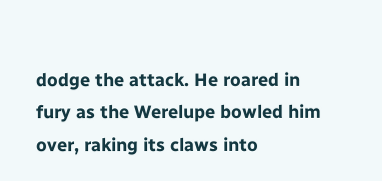dodge the attack. He roared in fury as the Werelupe bowled him over, raking its claws into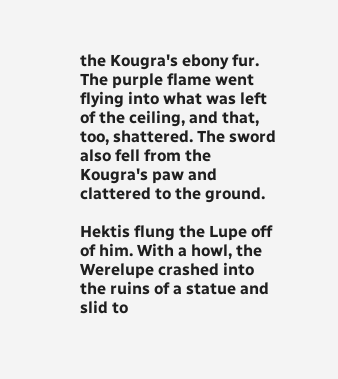the Kougra's ebony fur. The purple flame went flying into what was left of the ceiling, and that, too, shattered. The sword also fell from the Kougra's paw and clattered to the ground.

Hektis flung the Lupe off of him. With a howl, the Werelupe crashed into the ruins of a statue and slid to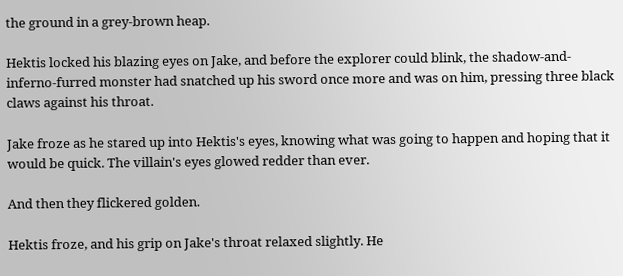the ground in a grey-brown heap.

Hektis locked his blazing eyes on Jake, and before the explorer could blink, the shadow-and-inferno-furred monster had snatched up his sword once more and was on him, pressing three black claws against his throat.

Jake froze as he stared up into Hektis's eyes, knowing what was going to happen and hoping that it would be quick. The villain's eyes glowed redder than ever.

And then they flickered golden.

Hektis froze, and his grip on Jake's throat relaxed slightly. He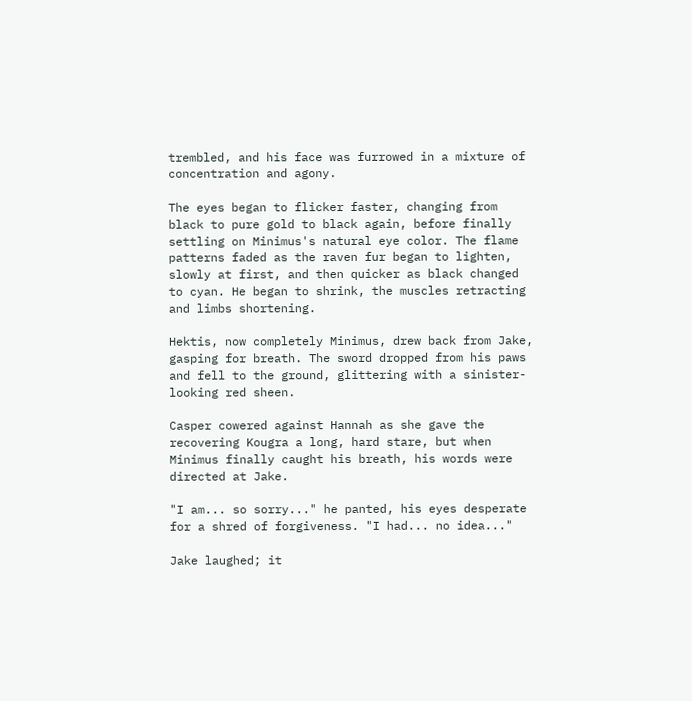trembled, and his face was furrowed in a mixture of concentration and agony.

The eyes began to flicker faster, changing from black to pure gold to black again, before finally settling on Minimus's natural eye color. The flame patterns faded as the raven fur began to lighten, slowly at first, and then quicker as black changed to cyan. He began to shrink, the muscles retracting and limbs shortening.

Hektis, now completely Minimus, drew back from Jake, gasping for breath. The sword dropped from his paws and fell to the ground, glittering with a sinister-looking red sheen.

Casper cowered against Hannah as she gave the recovering Kougra a long, hard stare, but when Minimus finally caught his breath, his words were directed at Jake.

"I am... so sorry..." he panted, his eyes desperate for a shred of forgiveness. "I had... no idea..."

Jake laughed; it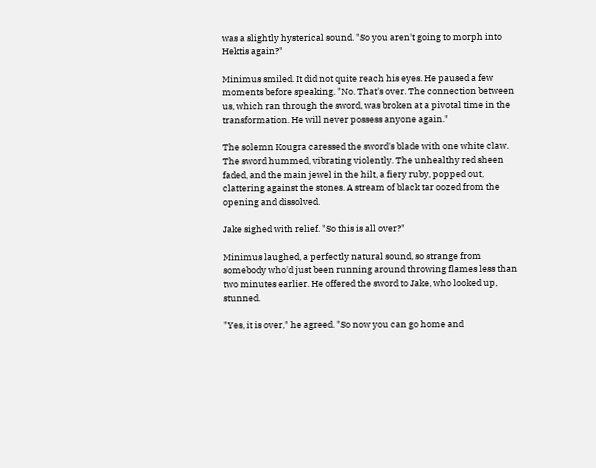was a slightly hysterical sound. "So you aren't going to morph into Hektis again?"

Minimus smiled. It did not quite reach his eyes. He paused a few moments before speaking. "No. That's over. The connection between us, which ran through the sword, was broken at a pivotal time in the transformation. He will never possess anyone again."

The solemn Kougra caressed the sword's blade with one white claw. The sword hummed, vibrating violently. The unhealthy red sheen faded, and the main jewel in the hilt, a fiery ruby, popped out, clattering against the stones. A stream of black tar oozed from the opening and dissolved.

Jake sighed with relief. "So this is all over?"

Minimus laughed, a perfectly natural sound, so strange from somebody who'd just been running around throwing flames less than two minutes earlier. He offered the sword to Jake, who looked up, stunned.

"Yes, it is over," he agreed. "So now you can go home and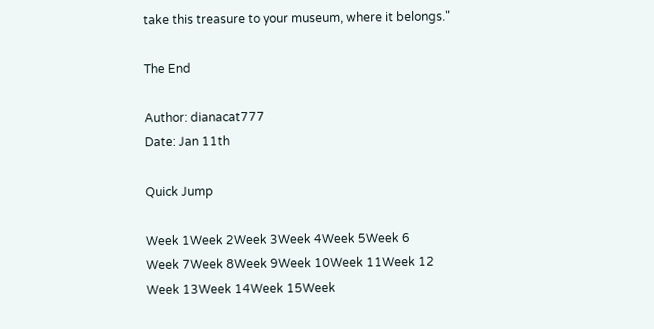take this treasure to your museum, where it belongs."

The End

Author: dianacat777
Date: Jan 11th

Quick Jump

Week 1Week 2Week 3Week 4Week 5Week 6
Week 7Week 8Week 9Week 10Week 11Week 12
Week 13Week 14Week 15Week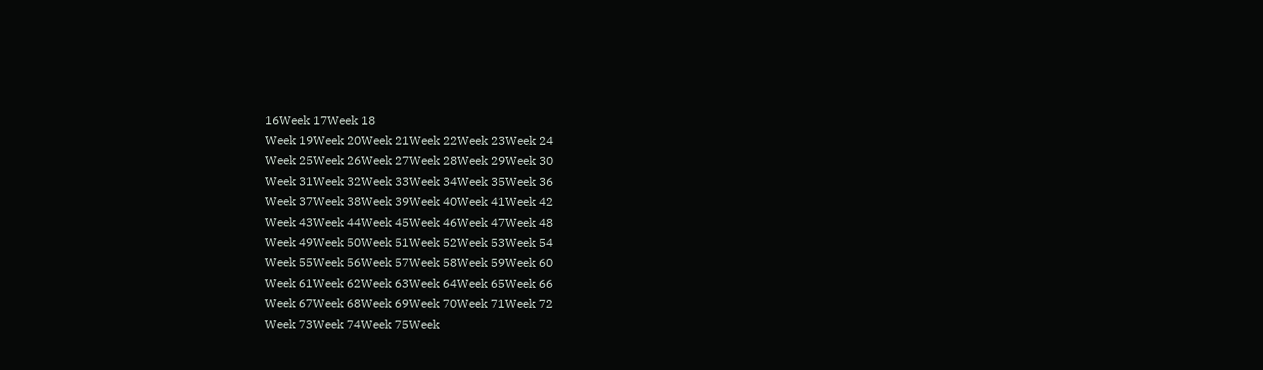16Week 17Week 18
Week 19Week 20Week 21Week 22Week 23Week 24
Week 25Week 26Week 27Week 28Week 29Week 30
Week 31Week 32Week 33Week 34Week 35Week 36
Week 37Week 38Week 39Week 40Week 41Week 42
Week 43Week 44Week 45Week 46Week 47Week 48
Week 49Week 50Week 51Week 52Week 53Week 54
Week 55Week 56Week 57Week 58Week 59Week 60
Week 61Week 62Week 63Week 64Week 65Week 66
Week 67Week 68Week 69Week 70Week 71Week 72
Week 73Week 74Week 75Week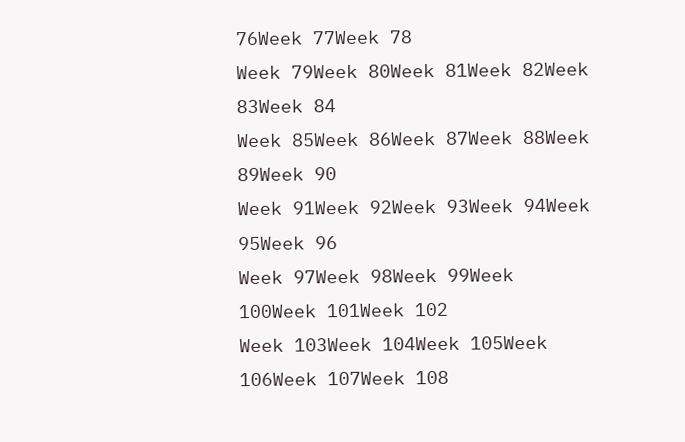76Week 77Week 78
Week 79Week 80Week 81Week 82Week 83Week 84
Week 85Week 86Week 87Week 88Week 89Week 90
Week 91Week 92Week 93Week 94Week 95Week 96
Week 97Week 98Week 99Week 100Week 101Week 102
Week 103Week 104Week 105Week 106Week 107Week 108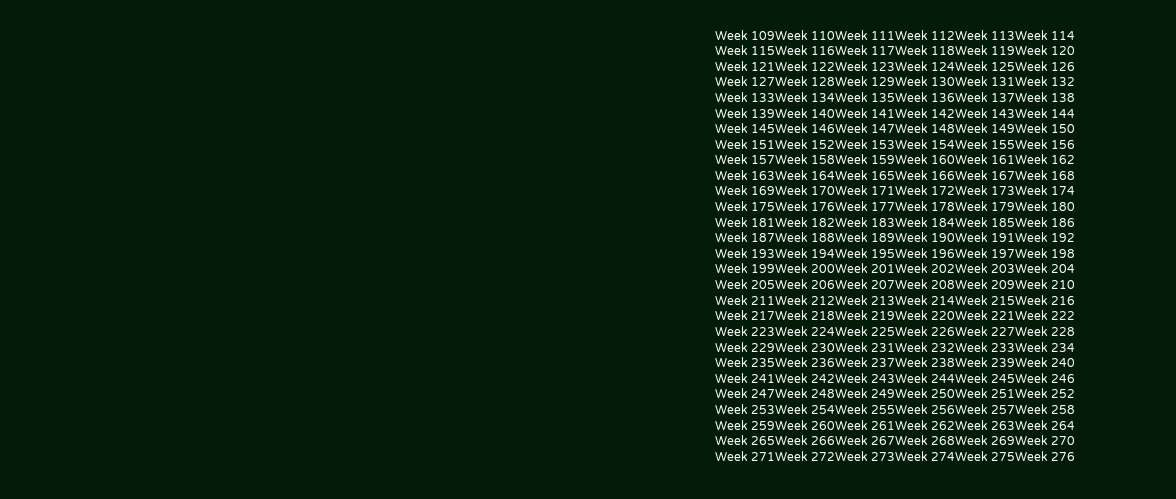Week 109Week 110Week 111Week 112Week 113Week 114
Week 115Week 116Week 117Week 118Week 119Week 120
Week 121Week 122Week 123Week 124Week 125Week 126
Week 127Week 128Week 129Week 130Week 131Week 132
Week 133Week 134Week 135Week 136Week 137Week 138
Week 139Week 140Week 141Week 142Week 143Week 144
Week 145Week 146Week 147Week 148Week 149Week 150
Week 151Week 152Week 153Week 154Week 155Week 156
Week 157Week 158Week 159Week 160Week 161Week 162
Week 163Week 164Week 165Week 166Week 167Week 168
Week 169Week 170Week 171Week 172Week 173Week 174
Week 175Week 176Week 177Week 178Week 179Week 180
Week 181Week 182Week 183Week 184Week 185Week 186
Week 187Week 188Week 189Week 190Week 191Week 192
Week 193Week 194Week 195Week 196Week 197Week 198
Week 199Week 200Week 201Week 202Week 203Week 204
Week 205Week 206Week 207Week 208Week 209Week 210
Week 211Week 212Week 213Week 214Week 215Week 216
Week 217Week 218Week 219Week 220Week 221Week 222
Week 223Week 224Week 225Week 226Week 227Week 228
Week 229Week 230Week 231Week 232Week 233Week 234
Week 235Week 236Week 237Week 238Week 239Week 240
Week 241Week 242Week 243Week 244Week 245Week 246
Week 247Week 248Week 249Week 250Week 251Week 252
Week 253Week 254Week 255Week 256Week 257Week 258
Week 259Week 260Week 261Week 262Week 263Week 264
Week 265Week 266Week 267Week 268Week 269Week 270
Week 271Week 272Week 273Week 274Week 275Week 276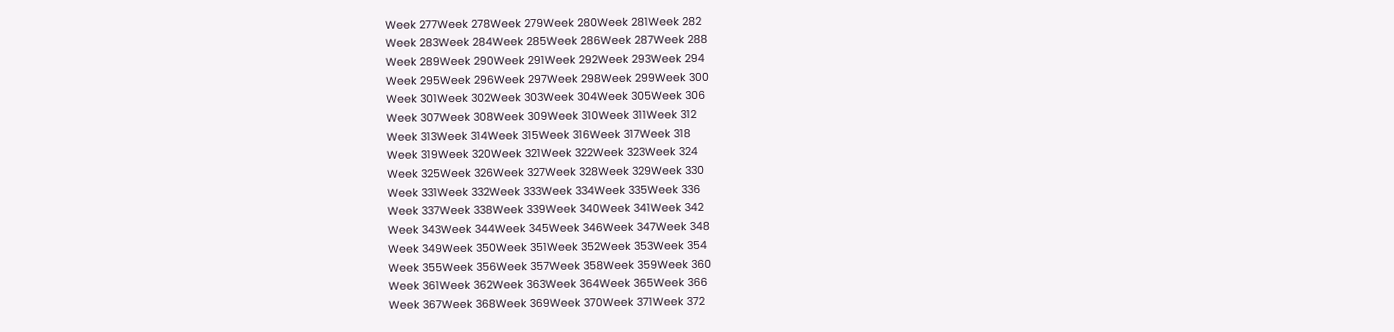Week 277Week 278Week 279Week 280Week 281Week 282
Week 283Week 284Week 285Week 286Week 287Week 288
Week 289Week 290Week 291Week 292Week 293Week 294
Week 295Week 296Week 297Week 298Week 299Week 300
Week 301Week 302Week 303Week 304Week 305Week 306
Week 307Week 308Week 309Week 310Week 311Week 312
Week 313Week 314Week 315Week 316Week 317Week 318
Week 319Week 320Week 321Week 322Week 323Week 324
Week 325Week 326Week 327Week 328Week 329Week 330
Week 331Week 332Week 333Week 334Week 335Week 336
Week 337Week 338Week 339Week 340Week 341Week 342
Week 343Week 344Week 345Week 346Week 347Week 348
Week 349Week 350Week 351Week 352Week 353Week 354
Week 355Week 356Week 357Week 358Week 359Week 360
Week 361Week 362Week 363Week 364Week 365Week 366
Week 367Week 368Week 369Week 370Week 371Week 372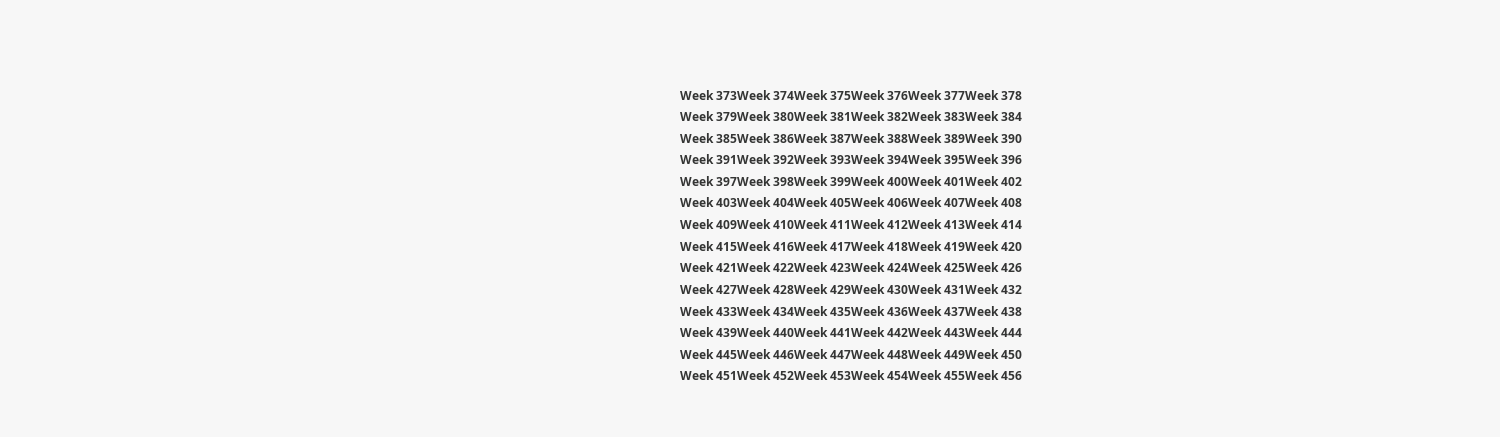Week 373Week 374Week 375Week 376Week 377Week 378
Week 379Week 380Week 381Week 382Week 383Week 384
Week 385Week 386Week 387Week 388Week 389Week 390
Week 391Week 392Week 393Week 394Week 395Week 396
Week 397Week 398Week 399Week 400Week 401Week 402
Week 403Week 404Week 405Week 406Week 407Week 408
Week 409Week 410Week 411Week 412Week 413Week 414
Week 415Week 416Week 417Week 418Week 419Week 420
Week 421Week 422Week 423Week 424Week 425Week 426
Week 427Week 428Week 429Week 430Week 431Week 432
Week 433Week 434Week 435Week 436Week 437Week 438
Week 439Week 440Week 441Week 442Week 443Week 444
Week 445Week 446Week 447Week 448Week 449Week 450
Week 451Week 452Week 453Week 454Week 455Week 456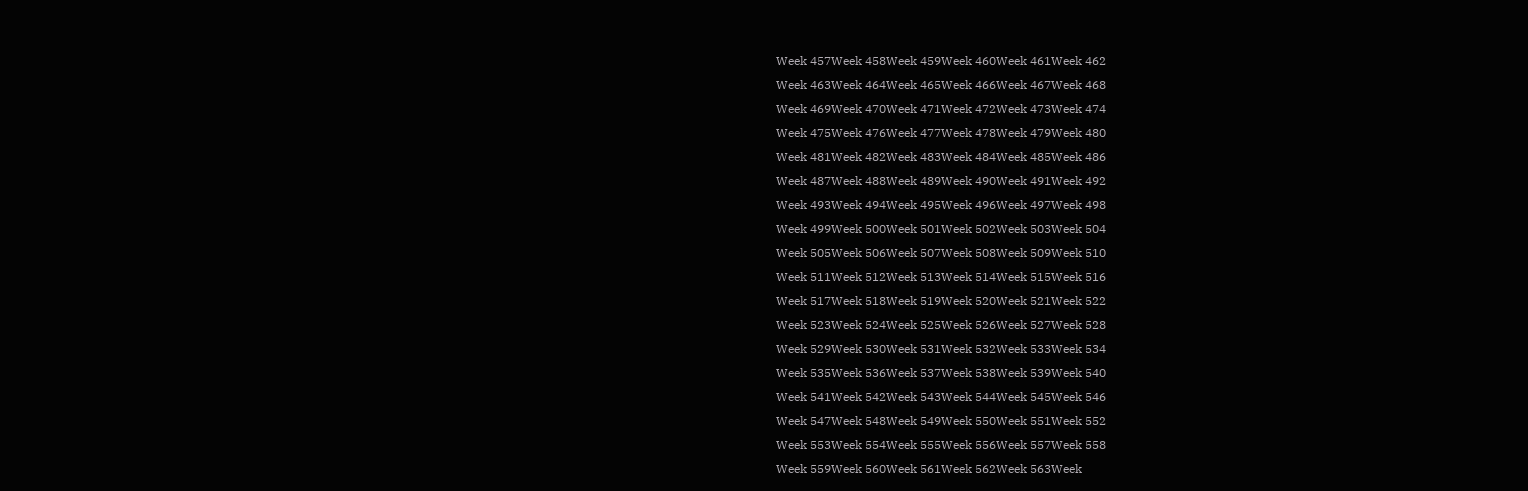Week 457Week 458Week 459Week 460Week 461Week 462
Week 463Week 464Week 465Week 466Week 467Week 468
Week 469Week 470Week 471Week 472Week 473Week 474
Week 475Week 476Week 477Week 478Week 479Week 480
Week 481Week 482Week 483Week 484Week 485Week 486
Week 487Week 488Week 489Week 490Week 491Week 492
Week 493Week 494Week 495Week 496Week 497Week 498
Week 499Week 500Week 501Week 502Week 503Week 504
Week 505Week 506Week 507Week 508Week 509Week 510
Week 511Week 512Week 513Week 514Week 515Week 516
Week 517Week 518Week 519Week 520Week 521Week 522
Week 523Week 524Week 525Week 526Week 527Week 528
Week 529Week 530Week 531Week 532Week 533Week 534
Week 535Week 536Week 537Week 538Week 539Week 540
Week 541Week 542Week 543Week 544Week 545Week 546
Week 547Week 548Week 549Week 550Week 551Week 552
Week 553Week 554Week 555Week 556Week 557Week 558
Week 559Week 560Week 561Week 562Week 563Week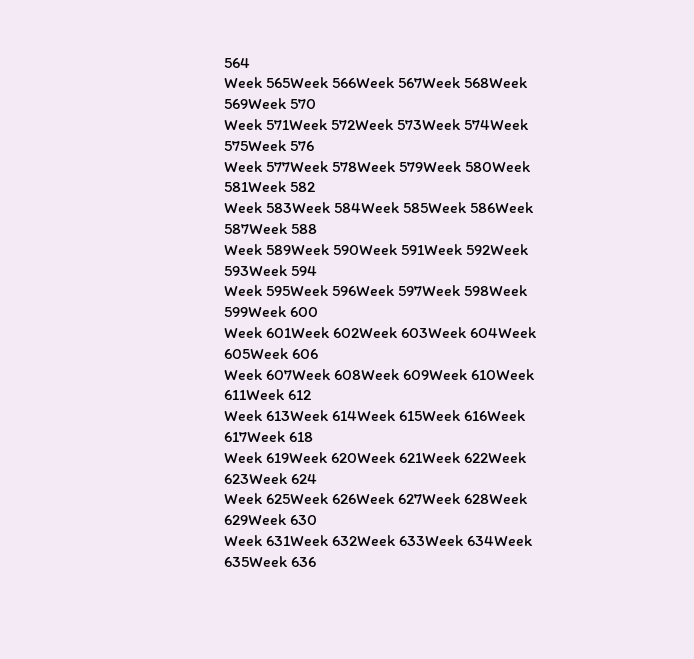564
Week 565Week 566Week 567Week 568Week 569Week 570
Week 571Week 572Week 573Week 574Week 575Week 576
Week 577Week 578Week 579Week 580Week 581Week 582
Week 583Week 584Week 585Week 586Week 587Week 588
Week 589Week 590Week 591Week 592Week 593Week 594
Week 595Week 596Week 597Week 598Week 599Week 600
Week 601Week 602Week 603Week 604Week 605Week 606
Week 607Week 608Week 609Week 610Week 611Week 612
Week 613Week 614Week 615Week 616Week 617Week 618
Week 619Week 620Week 621Week 622Week 623Week 624
Week 625Week 626Week 627Week 628Week 629Week 630
Week 631Week 632Week 633Week 634Week 635Week 636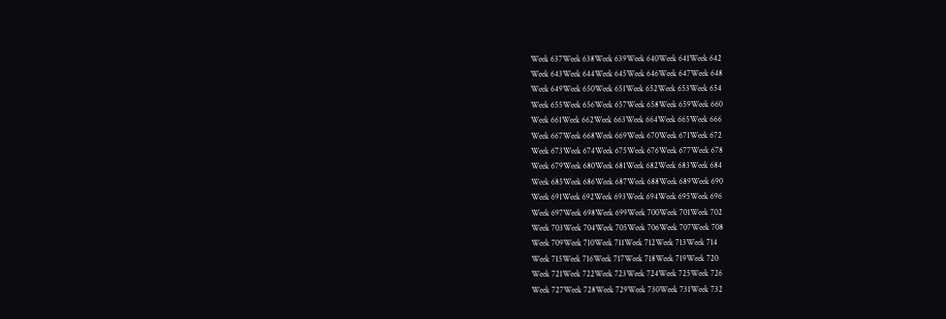Week 637Week 638Week 639Week 640Week 641Week 642
Week 643Week 644Week 645Week 646Week 647Week 648
Week 649Week 650Week 651Week 652Week 653Week 654
Week 655Week 656Week 657Week 658Week 659Week 660
Week 661Week 662Week 663Week 664Week 665Week 666
Week 667Week 668Week 669Week 670Week 671Week 672
Week 673Week 674Week 675Week 676Week 677Week 678
Week 679Week 680Week 681Week 682Week 683Week 684
Week 685Week 686Week 687Week 688Week 689Week 690
Week 691Week 692Week 693Week 694Week 695Week 696
Week 697Week 698Week 699Week 700Week 701Week 702
Week 703Week 704Week 705Week 706Week 707Week 708
Week 709Week 710Week 711Week 712Week 713Week 714
Week 715Week 716Week 717Week 718Week 719Week 720
Week 721Week 722Week 723Week 724Week 725Week 726
Week 727Week 728Week 729Week 730Week 731Week 732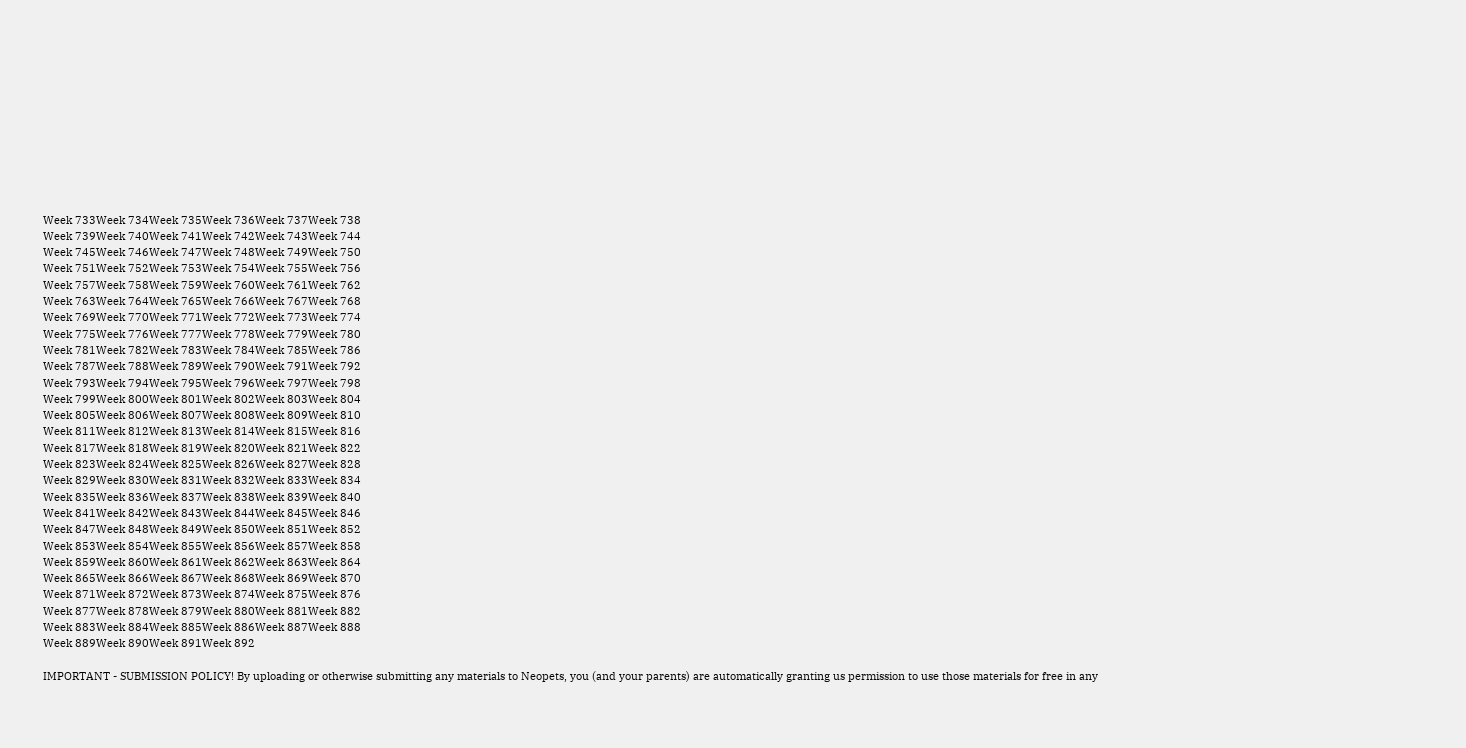Week 733Week 734Week 735Week 736Week 737Week 738
Week 739Week 740Week 741Week 742Week 743Week 744
Week 745Week 746Week 747Week 748Week 749Week 750
Week 751Week 752Week 753Week 754Week 755Week 756
Week 757Week 758Week 759Week 760Week 761Week 762
Week 763Week 764Week 765Week 766Week 767Week 768
Week 769Week 770Week 771Week 772Week 773Week 774
Week 775Week 776Week 777Week 778Week 779Week 780
Week 781Week 782Week 783Week 784Week 785Week 786
Week 787Week 788Week 789Week 790Week 791Week 792
Week 793Week 794Week 795Week 796Week 797Week 798
Week 799Week 800Week 801Week 802Week 803Week 804
Week 805Week 806Week 807Week 808Week 809Week 810
Week 811Week 812Week 813Week 814Week 815Week 816
Week 817Week 818Week 819Week 820Week 821Week 822
Week 823Week 824Week 825Week 826Week 827Week 828
Week 829Week 830Week 831Week 832Week 833Week 834
Week 835Week 836Week 837Week 838Week 839Week 840
Week 841Week 842Week 843Week 844Week 845Week 846
Week 847Week 848Week 849Week 850Week 851Week 852
Week 853Week 854Week 855Week 856Week 857Week 858
Week 859Week 860Week 861Week 862Week 863Week 864
Week 865Week 866Week 867Week 868Week 869Week 870
Week 871Week 872Week 873Week 874Week 875Week 876
Week 877Week 878Week 879Week 880Week 881Week 882
Week 883Week 884Week 885Week 886Week 887Week 888
Week 889Week 890Week 891Week 892

IMPORTANT - SUBMISSION POLICY! By uploading or otherwise submitting any materials to Neopets, you (and your parents) are automatically granting us permission to use those materials for free in any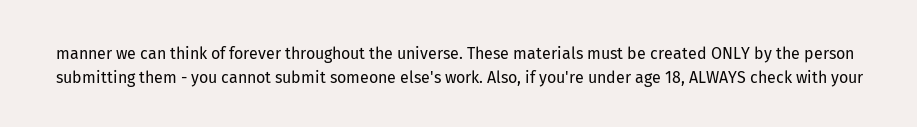manner we can think of forever throughout the universe. These materials must be created ONLY by the person submitting them - you cannot submit someone else's work. Also, if you're under age 18, ALWAYS check with your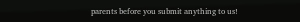parents before you submit anything to us!